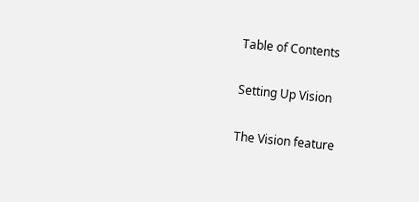Table of Contents

Setting Up Vision

The Vision feature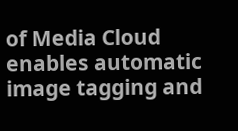of Media Cloud enables automatic image tagging and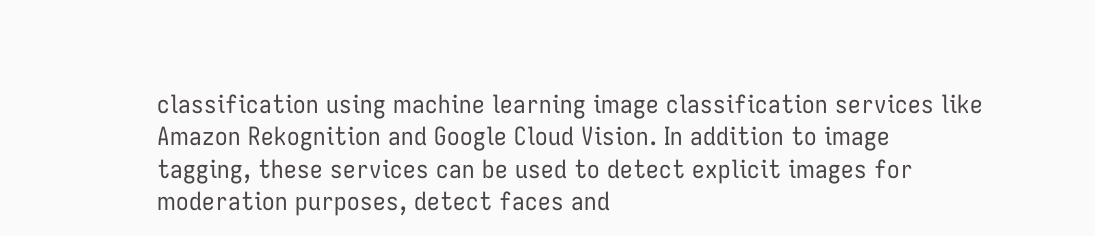classification using machine learning image classification services like Amazon Rekognition and Google Cloud Vision. In addition to image tagging, these services can be used to detect explicit images for moderation purposes, detect faces and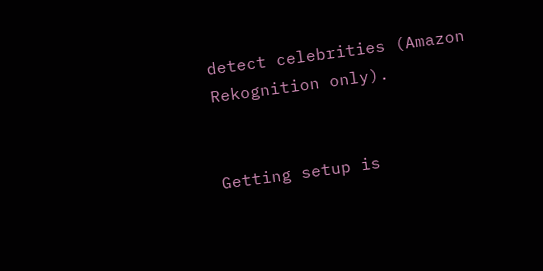detect celebrities (Amazon Rekognition only).


Getting setup is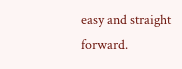easy and straight forward.